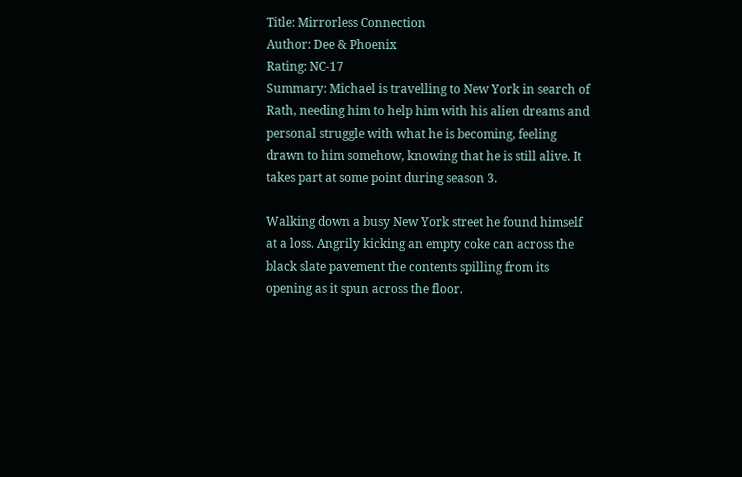Title: Mirrorless Connection
Author: Dee & Phoenix
Rating: NC-17
Summary: Michael is travelling to New York in search of Rath, needing him to help him with his alien dreams and personal struggle with what he is becoming, feeling drawn to him somehow, knowing that he is still alive. It takes part at some point during season 3.

Walking down a busy New York street he found himself at a loss. Angrily kicking an empty coke can across the black slate pavement the contents spilling from its opening as it spun across the floor.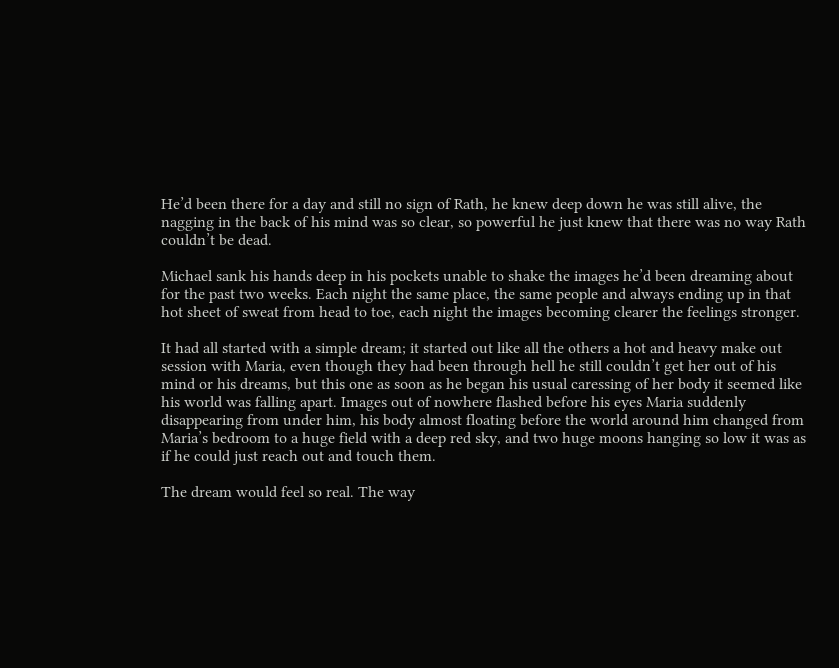He’d been there for a day and still no sign of Rath, he knew deep down he was still alive, the nagging in the back of his mind was so clear, so powerful he just knew that there was no way Rath couldn’t be dead.

Michael sank his hands deep in his pockets unable to shake the images he’d been dreaming about for the past two weeks. Each night the same place, the same people and always ending up in that hot sheet of sweat from head to toe, each night the images becoming clearer the feelings stronger.

It had all started with a simple dream; it started out like all the others a hot and heavy make out session with Maria, even though they had been through hell he still couldn’t get her out of his mind or his dreams, but this one as soon as he began his usual caressing of her body it seemed like his world was falling apart. Images out of nowhere flashed before his eyes Maria suddenly disappearing from under him, his body almost floating before the world around him changed from Maria’s bedroom to a huge field with a deep red sky, and two huge moons hanging so low it was as if he could just reach out and touch them.

The dream would feel so real. The way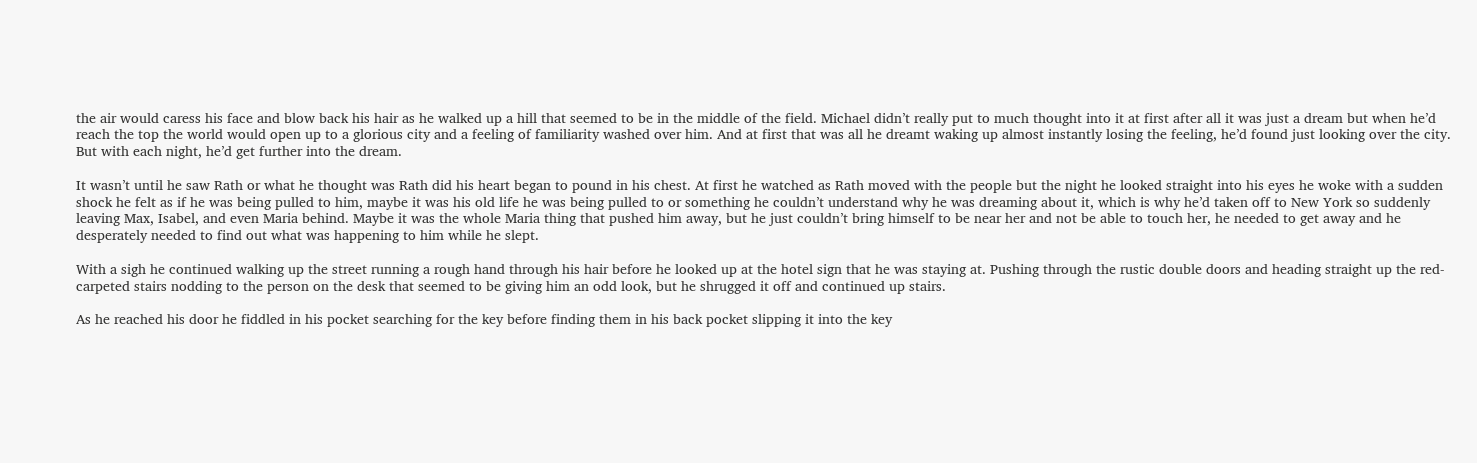the air would caress his face and blow back his hair as he walked up a hill that seemed to be in the middle of the field. Michael didn’t really put to much thought into it at first after all it was just a dream but when he’d reach the top the world would open up to a glorious city and a feeling of familiarity washed over him. And at first that was all he dreamt waking up almost instantly losing the feeling, he’d found just looking over the city. But with each night, he’d get further into the dream.

It wasn’t until he saw Rath or what he thought was Rath did his heart began to pound in his chest. At first he watched as Rath moved with the people but the night he looked straight into his eyes he woke with a sudden shock he felt as if he was being pulled to him, maybe it was his old life he was being pulled to or something he couldn’t understand why he was dreaming about it, which is why he’d taken off to New York so suddenly leaving Max, Isabel, and even Maria behind. Maybe it was the whole Maria thing that pushed him away, but he just couldn’t bring himself to be near her and not be able to touch her, he needed to get away and he desperately needed to find out what was happening to him while he slept.

With a sigh he continued walking up the street running a rough hand through his hair before he looked up at the hotel sign that he was staying at. Pushing through the rustic double doors and heading straight up the red-carpeted stairs nodding to the person on the desk that seemed to be giving him an odd look, but he shrugged it off and continued up stairs.

As he reached his door he fiddled in his pocket searching for the key before finding them in his back pocket slipping it into the key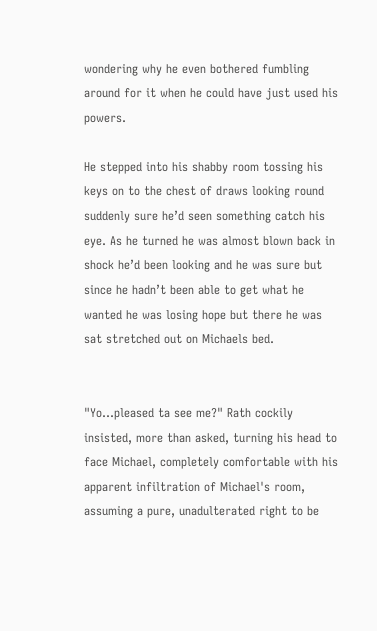wondering why he even bothered fumbling around for it when he could have just used his powers.

He stepped into his shabby room tossing his keys on to the chest of draws looking round suddenly sure he’d seen something catch his eye. As he turned he was almost blown back in shock he’d been looking and he was sure but since he hadn’t been able to get what he wanted he was losing hope but there he was sat stretched out on Michaels bed.


"Yo...pleased ta see me?" Rath cockily insisted, more than asked, turning his head to face Michael, completely comfortable with his apparent infiltration of Michael's room, assuming a pure, unadulterated right to be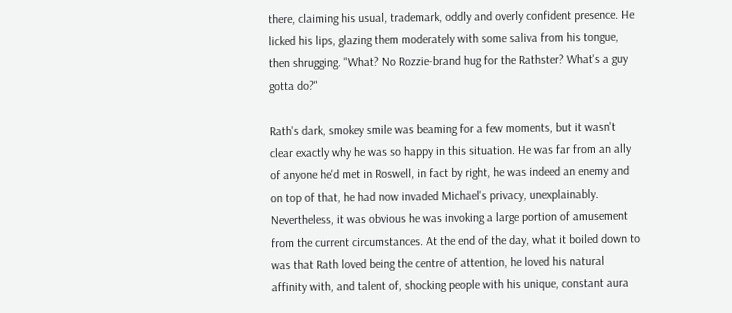there, claiming his usual, trademark, oddly and overly confident presence. He licked his lips, glazing them moderately with some saliva from his tongue, then shrugging. "What? No Rozzie-brand hug for the Rathster? What's a guy gotta do?"

Rath's dark, smokey smile was beaming for a few moments, but it wasn't clear exactly why he was so happy in this situation. He was far from an ally of anyone he'd met in Roswell, in fact by right, he was indeed an enemy and on top of that, he had now invaded Michael's privacy, unexplainably. Nevertheless, it was obvious he was invoking a large portion of amusement from the current circumstances. At the end of the day, what it boiled down to was that Rath loved being the centre of attention, he loved his natural affinity with, and talent of, shocking people with his unique, constant aura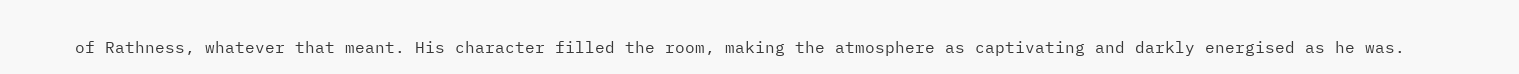of Rathness, whatever that meant. His character filled the room, making the atmosphere as captivating and darkly energised as he was.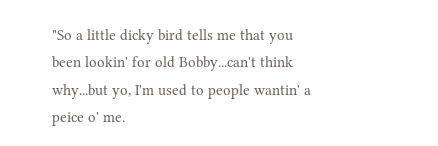"So a little dicky bird tells me that you been lookin' for old Bobby...can't think why...but yo, I'm used to people wantin' a peice o' me.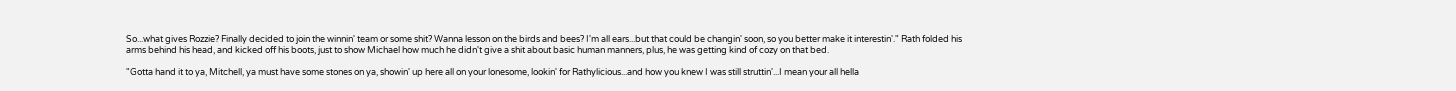So...what gives Rozzie? Finally decided to join the winnin' team or some shit? Wanna lesson on the birds and bees? I'm all ears...but that could be changin' soon, so you better make it interestin'." Rath folded his arms behind his head, and kicked off his boots, just to show Michael how much he didn't give a shit about basic human manners, plus, he was getting kind of cozy on that bed.

"Gotta hand it to ya, Mitchell, ya must have some stones on ya, showin' up here all on your lonesome, lookin' for Rathylicious...and how you knew I was still struttin'...I mean your all hella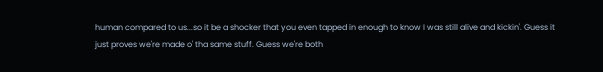human compared to us...so it be a shocker that you even tapped in enough to know I was still alive and kickin'. Guess it just proves we're made o' tha same stuff. Guess we're both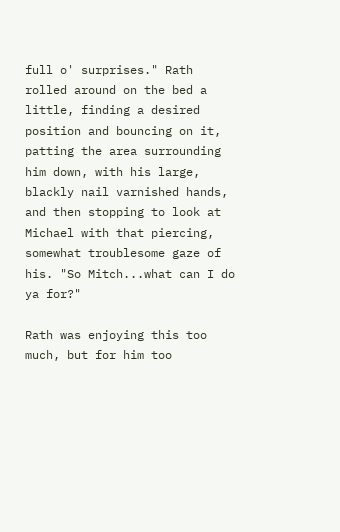full o' surprises." Rath rolled around on the bed a little, finding a desired position and bouncing on it, patting the area surrounding him down, with his large, blackly nail varnished hands, and then stopping to look at Michael with that piercing, somewhat troublesome gaze of his. "So Mitch...what can I do ya for?"

Rath was enjoying this too much, but for him too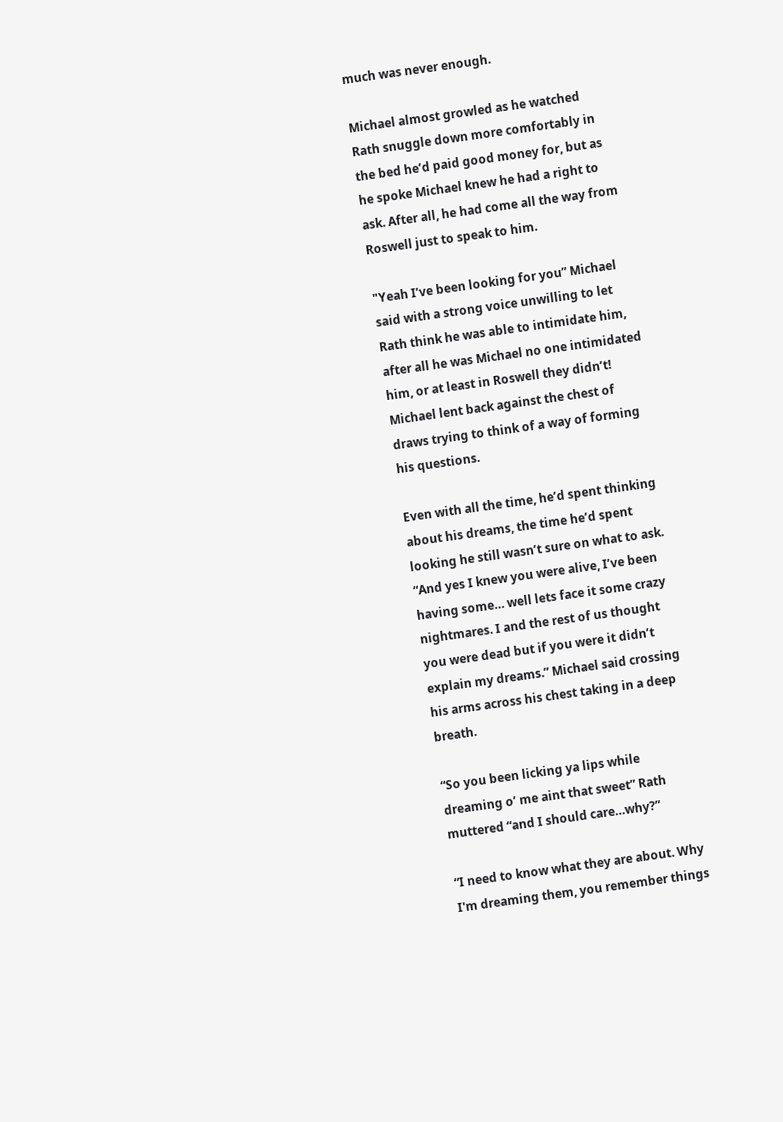much was never enough.

Michael almost growled as he watched Rath snuggle down more comfortably in the bed he’d paid good money for, but as he spoke Michael knew he had a right to ask. After all, he had come all the way from Roswell just to speak to him.

"Yeah I’ve been looking for you” Michael said with a strong voice unwilling to let Rath think he was able to intimidate him, after all he was Michael no one intimidated him, or at least in Roswell they didn’t! Michael lent back against the chest of draws trying to think of a way of forming his questions.

Even with all the time, he’d spent thinking about his dreams, the time he’d spent looking he still wasn’t sure on what to ask. “And yes I knew you were alive, I’ve been having some… well lets face it some crazy nightmares. I and the rest of us thought you were dead but if you were it didn’t explain my dreams.” Michael said crossing his arms across his chest taking in a deep breath.

“So you been licking ya lips while dreaming o’ me aint that sweet” Rath muttered “and I should care…why?”

“I need to know what they are about. Why I'm dreaming them, you remember things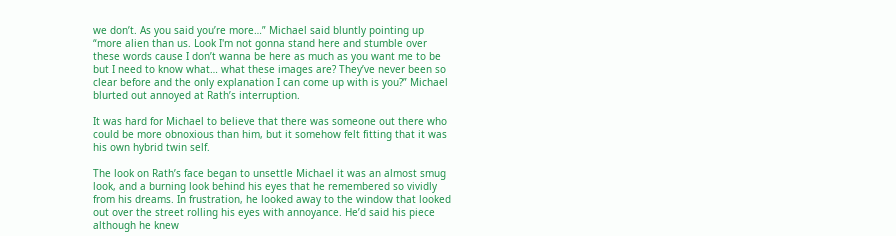we don’t. As you said you’re more…” Michael said bluntly pointing up “more alien than us. Look I'm not gonna stand here and stumble over these words cause I don’t wanna be here as much as you want me to be but I need to know what… what these images are? They’ve never been so clear before and the only explanation I can come up with is you?” Michael blurted out annoyed at Rath’s interruption.

It was hard for Michael to believe that there was someone out there who could be more obnoxious than him, but it somehow felt fitting that it was his own hybrid twin self.

The look on Rath’s face began to unsettle Michael it was an almost smug look, and a burning look behind his eyes that he remembered so vividly from his dreams. In frustration, he looked away to the window that looked out over the street rolling his eyes with annoyance. He’d said his piece although he knew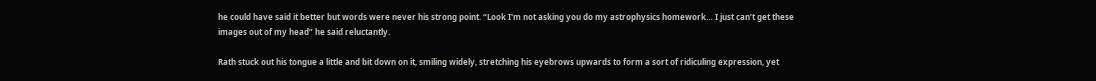he could have said it better but words were never his strong point. “Look I'm not asking you do my astrophysics homework… I just can’t get these images out of my head” he said reluctantly.

Rath stuck out his tongue a little and bit down on it, smiling widely, stretching his eyebrows upwards to form a sort of ridiculing expression, yet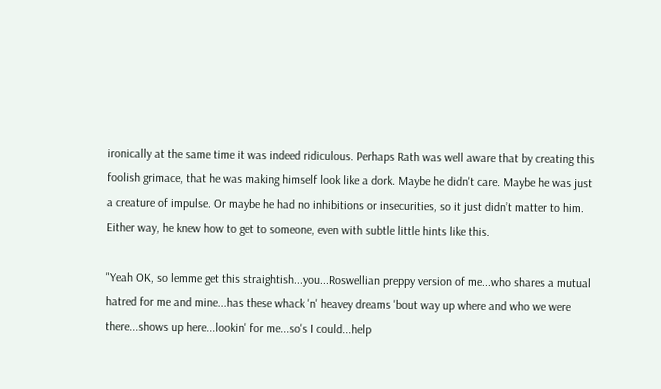ironically at the same time it was indeed ridiculous. Perhaps Rath was well aware that by creating this foolish grimace, that he was making himself look like a dork. Maybe he didn't care. Maybe he was just a creature of impulse. Or maybe he had no inhibitions or insecurities, so it just didn’t matter to him. Either way, he knew how to get to someone, even with subtle little hints like this.

"Yeah OK, so lemme get this straightish...you...Roswellian preppy version of me...who shares a mutual hatred for me and mine...has these whack 'n' heavey dreams 'bout way up where and who we were there...shows up here...lookin' for me...so's I could...help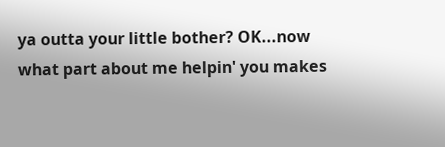ya outta your little bother? OK...now what part about me helpin' you makes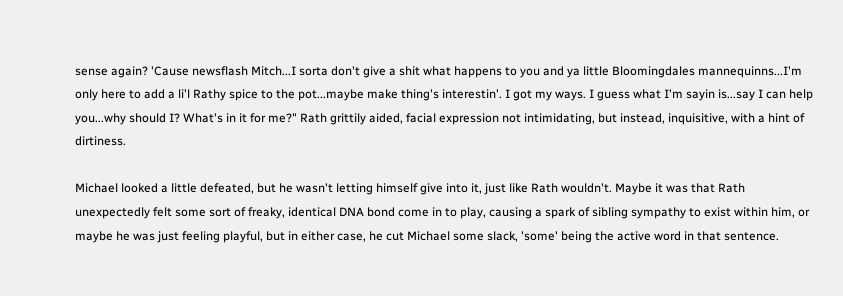sense again? 'Cause newsflash Mitch...I sorta don't give a shit what happens to you and ya little Bloomingdales mannequinns...I'm only here to add a li'l Rathy spice to the pot...maybe make thing's interestin'. I got my ways. I guess what I'm sayin is...say I can help you...why should I? What's in it for me?" Rath grittily aided, facial expression not intimidating, but instead, inquisitive, with a hint of dirtiness.

Michael looked a little defeated, but he wasn't letting himself give into it, just like Rath wouldn't. Maybe it was that Rath unexpectedly felt some sort of freaky, identical DNA bond come in to play, causing a spark of sibling sympathy to exist within him, or maybe he was just feeling playful, but in either case, he cut Michael some slack, 'some' being the active word in that sentence.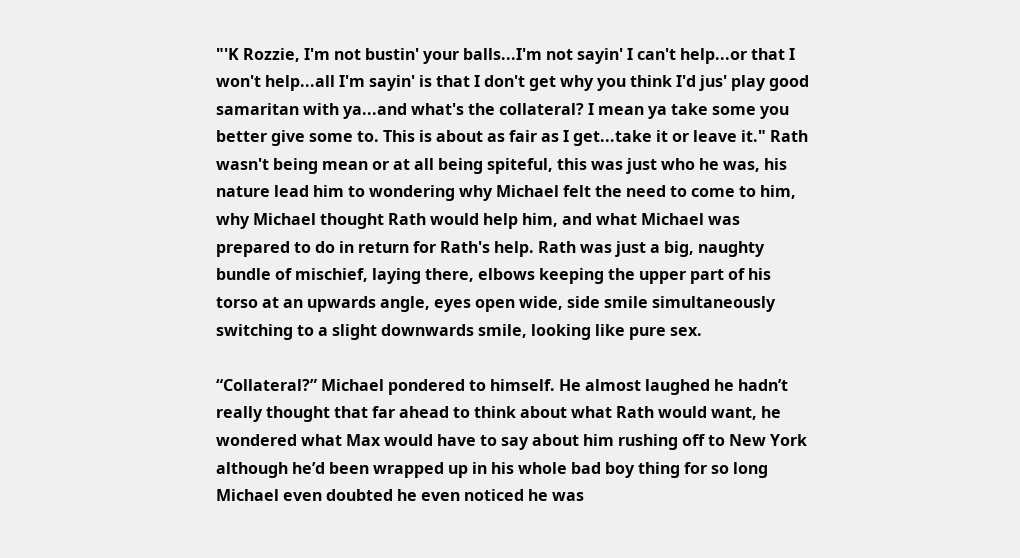"'K Rozzie, I'm not bustin' your balls...I'm not sayin' I can't help...or that I won't help...all I'm sayin' is that I don't get why you think I'd jus' play good samaritan with ya...and what's the collateral? I mean ya take some you better give some to. This is about as fair as I get...take it or leave it." Rath wasn't being mean or at all being spiteful, this was just who he was, his nature lead him to wondering why Michael felt the need to come to him, why Michael thought Rath would help him, and what Michael was prepared to do in return for Rath's help. Rath was just a big, naughty bundle of mischief, laying there, elbows keeping the upper part of his torso at an upwards angle, eyes open wide, side smile simultaneously switching to a slight downwards smile, looking like pure sex.

“Collateral?” Michael pondered to himself. He almost laughed he hadn’t really thought that far ahead to think about what Rath would want, he wondered what Max would have to say about him rushing off to New York although he’d been wrapped up in his whole bad boy thing for so long Michael even doubted he even noticed he was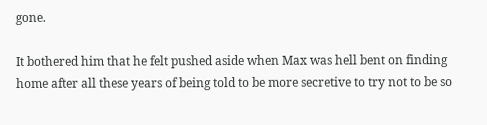gone.

It bothered him that he felt pushed aside when Max was hell bent on finding home after all these years of being told to be more secretive to try not to be so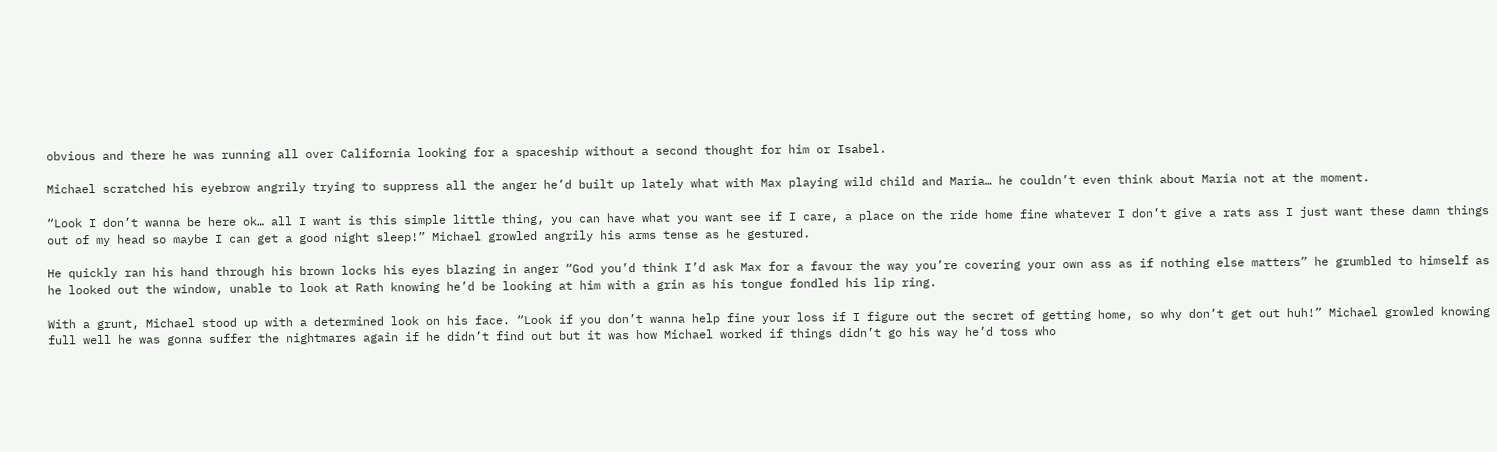obvious and there he was running all over California looking for a spaceship without a second thought for him or Isabel.

Michael scratched his eyebrow angrily trying to suppress all the anger he’d built up lately what with Max playing wild child and Maria… he couldn’t even think about Maria not at the moment.

“Look I don’t wanna be here ok… all I want is this simple little thing, you can have what you want see if I care, a place on the ride home fine whatever I don’t give a rats ass I just want these damn things out of my head so maybe I can get a good night sleep!” Michael growled angrily his arms tense as he gestured.

He quickly ran his hand through his brown locks his eyes blazing in anger “God you’d think I’d ask Max for a favour the way you’re covering your own ass as if nothing else matters” he grumbled to himself as he looked out the window, unable to look at Rath knowing he’d be looking at him with a grin as his tongue fondled his lip ring.

With a grunt, Michael stood up with a determined look on his face. “Look if you don’t wanna help fine your loss if I figure out the secret of getting home, so why don’t get out huh!” Michael growled knowing full well he was gonna suffer the nightmares again if he didn’t find out but it was how Michael worked if things didn’t go his way he’d toss who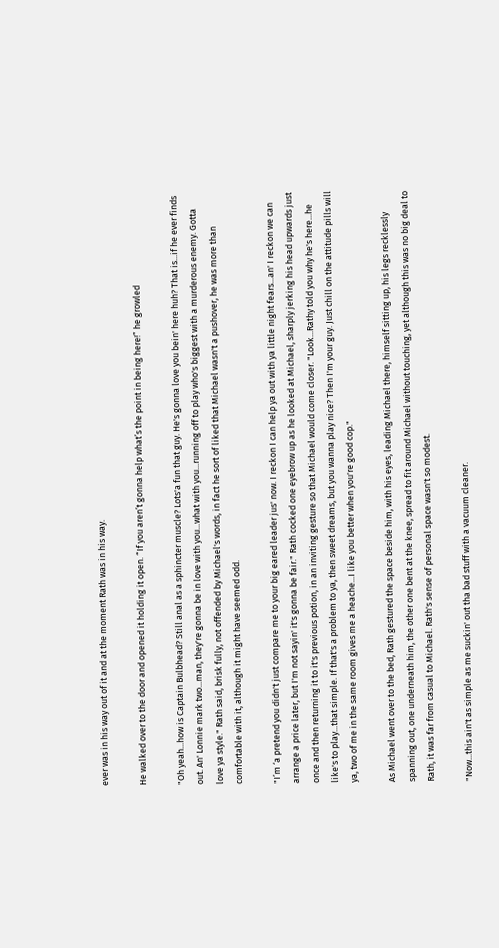ever was in his way out of it and at the moment Rath was in his way.

He walked over to the door and opened it holding it open. “If you aren’t gonna help what’s the point in being here!” he growled

"Oh yeah...how is Captain Bulbhead? Still anal as a sphincter muscle? Lots'a fun that guy. He's gonna love you bein' here huh? That is...if he ever finds out. An' Lonnie mark two...man, they're gonna be in love with you...what with you...running off to play who's biggest with a murderous enemy. Gotta love ya style." Rath said, brisk fully, not offended by Michael's words, in fact he sort of liked that Michael wasn't a pushover, he was more than comfortable with it, although it might have seemed odd.

"I’m ‘a pretend you didn't just compare me to your big eared leader jus' now. I reckon I can help ya out with ya little night fears...an' I reckon we can arrange a price later, but I'm not sayin' it's gonna be fair." Rath cocked one eyebrow up as he looked at Michael, sharply jerking his head upwards just once and then returning it to it's previous potion, in an inviting gesture so that Michael would come closer. "Look...Rathy told you why he's here...he like's to play...that simple. If that's a problem to ya, then sweet dreams, but you wanna play nice? Then I'm your guy. Just chill on the attitude pills will ya, two of me in the same room gives me a heache...I like you better when you're good cop."

As Michael went over to the bed, Rath gestured the space beside him, with his eyes, leading Michael there, himself sitting up, his legs recklessly spanning out, one underneath him, the other one bent at the knee, spread to fit around Michael without touching, yet although this was no big deal to Rath, it was far from casual to Michael. Rath's sense of personal space wasn't so modest.

"Now...this ain't as simple as me suckin' out tha bad stuff with a vacuum cleaner.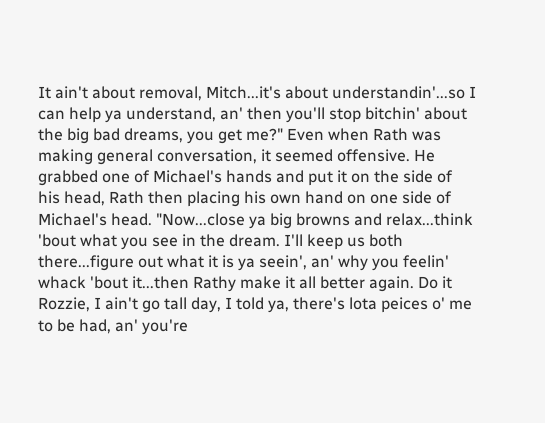It ain't about removal, Mitch...it's about understandin'...so I can help ya understand, an' then you'll stop bitchin' about the big bad dreams, you get me?" Even when Rath was making general conversation, it seemed offensive. He grabbed one of Michael's hands and put it on the side of his head, Rath then placing his own hand on one side of Michael's head. "Now...close ya big browns and relax...think 'bout what you see in the dream. I'll keep us both there...figure out what it is ya seein', an' why you feelin' whack 'bout it...then Rathy make it all better again. Do it Rozzie, I ain't go tall day, I told ya, there's lota peices o' me to be had, an' you're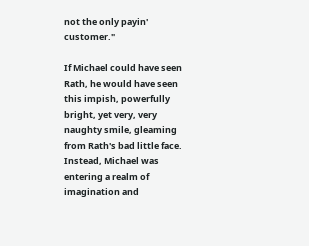not the only payin' customer."

If Michael could have seen Rath, he would have seen this impish, powerfully bright, yet very, very naughty smile, gleaming from Rath's bad little face. Instead, Michael was entering a realm of imagination and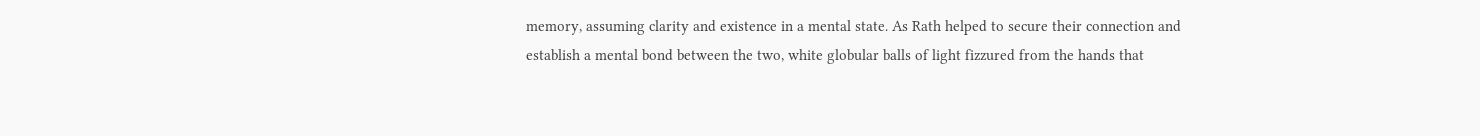memory, assuming clarity and existence in a mental state. As Rath helped to secure their connection and establish a mental bond between the two, white globular balls of light fizzured from the hands that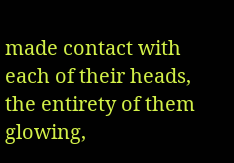made contact with each of their heads, the entirety of them glowing,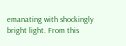emanating with shockingly bright light. From this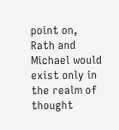point on, Rath and Michael would exist only in the realm of thought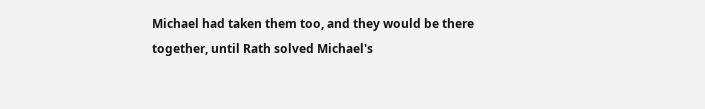Michael had taken them too, and they would be there together, until Rath solved Michael's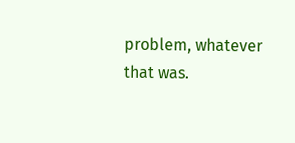problem, whatever that was.